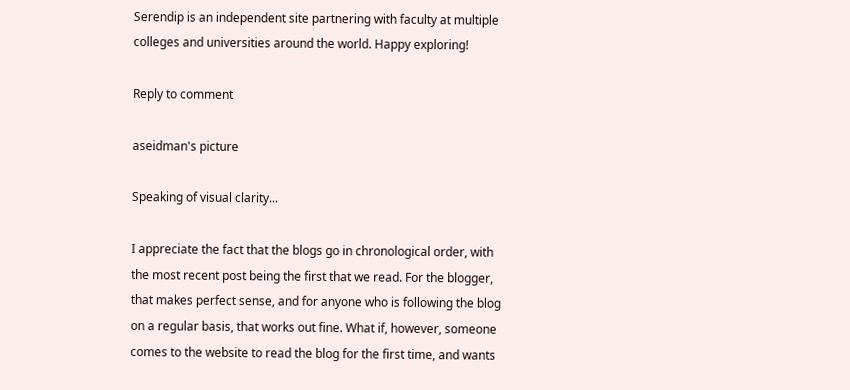Serendip is an independent site partnering with faculty at multiple colleges and universities around the world. Happy exploring!

Reply to comment

aseidman's picture

Speaking of visual clarity...

I appreciate the fact that the blogs go in chronological order, with the most recent post being the first that we read. For the blogger, that makes perfect sense, and for anyone who is following the blog on a regular basis, that works out fine. What if, however, someone comes to the website to read the blog for the first time, and wants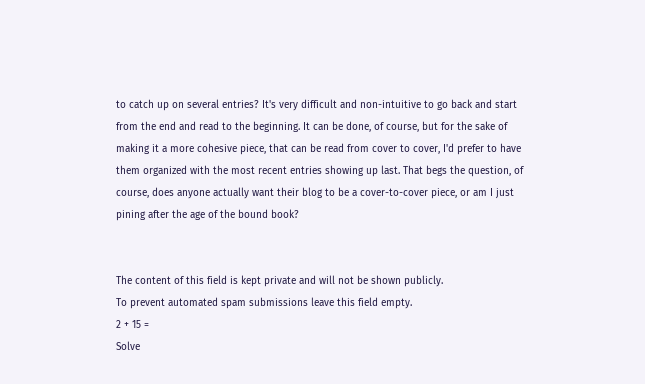to catch up on several entries? It's very difficult and non-intuitive to go back and start from the end and read to the beginning. It can be done, of course, but for the sake of making it a more cohesive piece, that can be read from cover to cover, I'd prefer to have them organized with the most recent entries showing up last. That begs the question, of course, does anyone actually want their blog to be a cover-to-cover piece, or am I just pining after the age of the bound book?


The content of this field is kept private and will not be shown publicly.
To prevent automated spam submissions leave this field empty.
2 + 15 =
Solve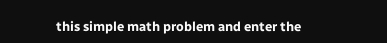this simple math problem and enter the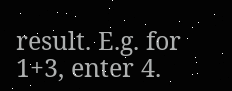result. E.g. for 1+3, enter 4.